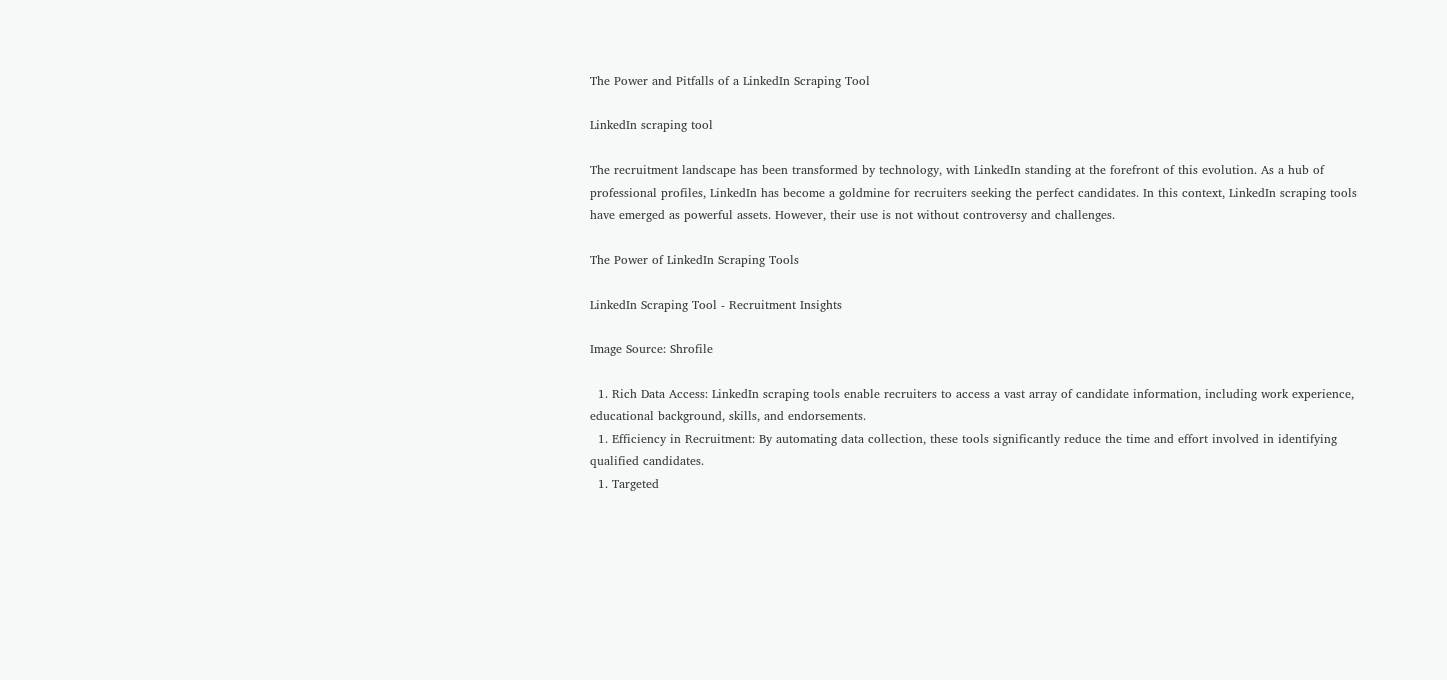The Power and Pitfalls of a LinkedIn Scraping Tool

LinkedIn scraping tool

The recruitment landscape has been transformed by technology, with LinkedIn standing at the forefront of this evolution. As a hub of professional profiles, LinkedIn has become a goldmine for recruiters seeking the perfect candidates. In this context, LinkedIn scraping tools have emerged as powerful assets. However, their use is not without controversy and challenges.

The Power of LinkedIn Scraping Tools

LinkedIn Scraping Tool - Recruitment Insights

Image Source: Shrofile

  1. Rich Data Access: LinkedIn scraping tools enable recruiters to access a vast array of candidate information, including work experience, educational background, skills, and endorsements.
  1. Efficiency in Recruitment: By automating data collection, these tools significantly reduce the time and effort involved in identifying qualified candidates.
  1. Targeted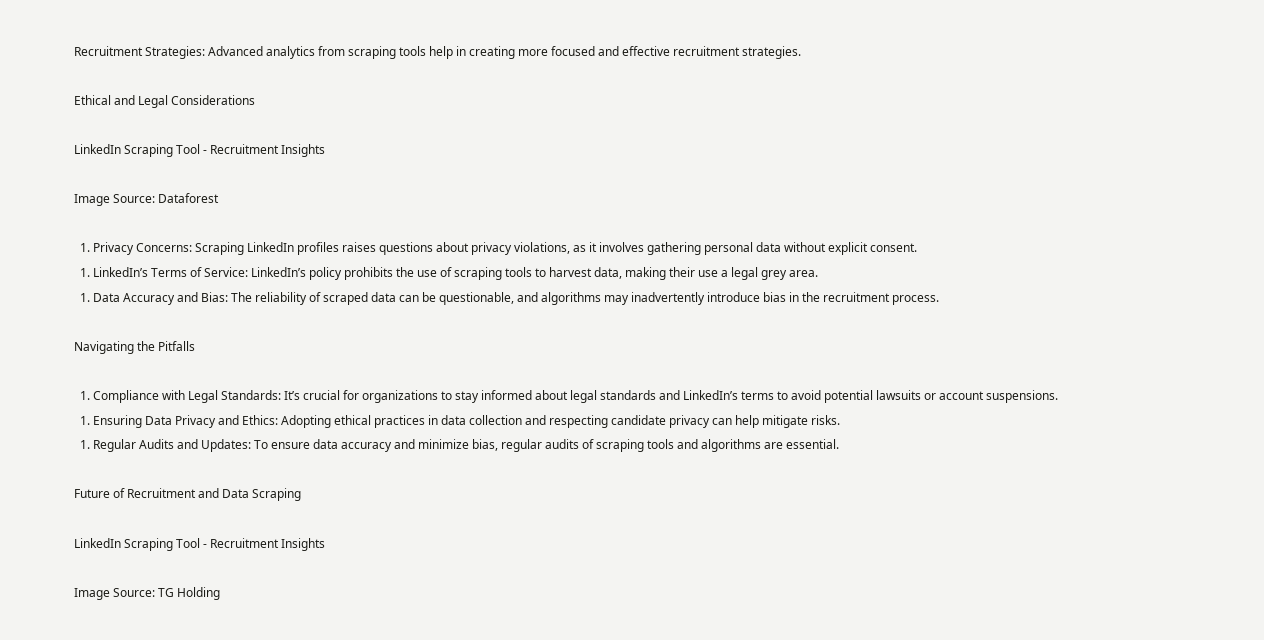Recruitment Strategies: Advanced analytics from scraping tools help in creating more focused and effective recruitment strategies.

Ethical and Legal Considerations

LinkedIn Scraping Tool - Recruitment Insights

Image Source: Dataforest

  1. Privacy Concerns: Scraping LinkedIn profiles raises questions about privacy violations, as it involves gathering personal data without explicit consent.
  1. LinkedIn’s Terms of Service: LinkedIn’s policy prohibits the use of scraping tools to harvest data, making their use a legal grey area.
  1. Data Accuracy and Bias: The reliability of scraped data can be questionable, and algorithms may inadvertently introduce bias in the recruitment process.

Navigating the Pitfalls

  1. Compliance with Legal Standards: It’s crucial for organizations to stay informed about legal standards and LinkedIn’s terms to avoid potential lawsuits or account suspensions.
  1. Ensuring Data Privacy and Ethics: Adopting ethical practices in data collection and respecting candidate privacy can help mitigate risks.
  1. Regular Audits and Updates: To ensure data accuracy and minimize bias, regular audits of scraping tools and algorithms are essential.

Future of Recruitment and Data Scraping

LinkedIn Scraping Tool - Recruitment Insights

Image Source: TG Holding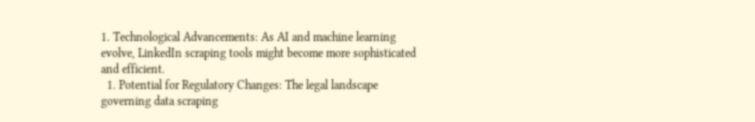1. Technological Advancements: As AI and machine learning evolve, LinkedIn scraping tools might become more sophisticated and efficient.
  1. Potential for Regulatory Changes: The legal landscape governing data scraping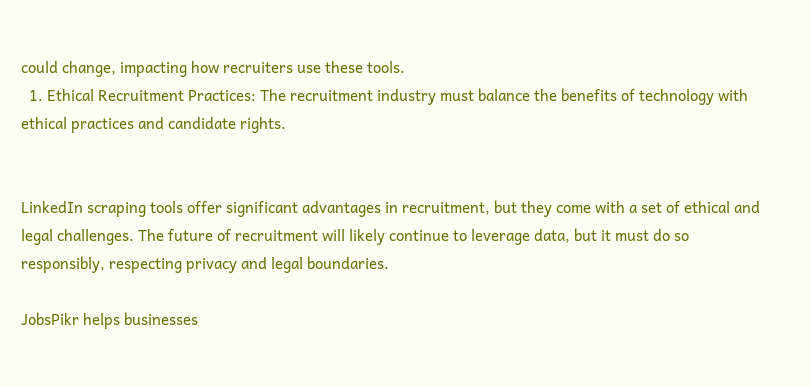could change, impacting how recruiters use these tools.
  1. Ethical Recruitment Practices: The recruitment industry must balance the benefits of technology with ethical practices and candidate rights.


LinkedIn scraping tools offer significant advantages in recruitment, but they come with a set of ethical and legal challenges. The future of recruitment will likely continue to leverage data, but it must do so responsibly, respecting privacy and legal boundaries.

JobsPikr helps businesses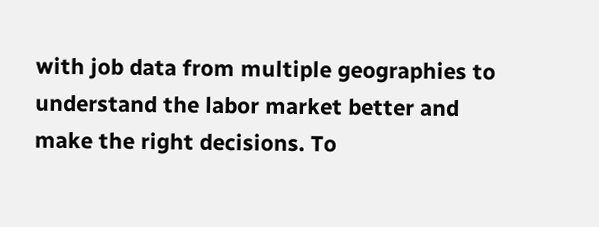with job data from multiple geographies to understand the labor market better and make the right decisions. To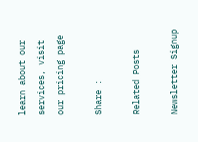learn about our services, visit our pricing page

Share :

Related Posts

Newsletter Signup